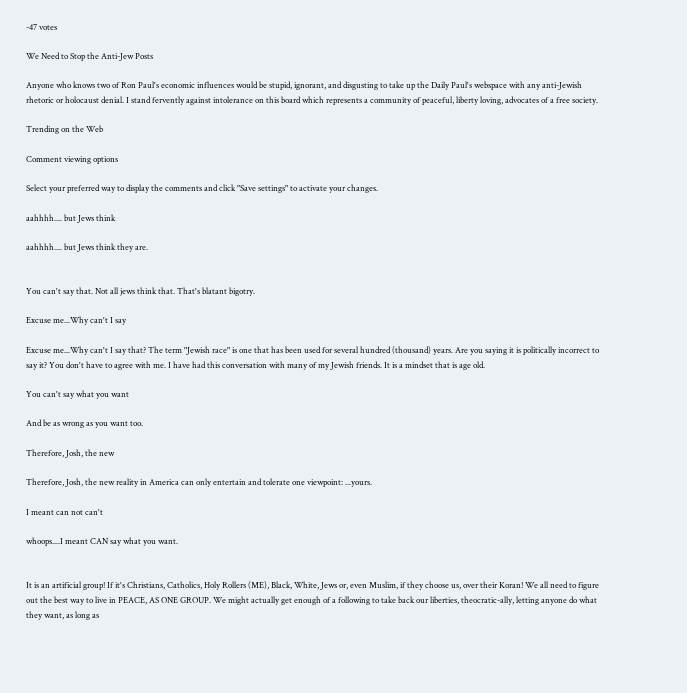-47 votes

We Need to Stop the Anti-Jew Posts

Anyone who knows two of Ron Paul's economic influences would be stupid, ignorant, and disgusting to take up the Daily Paul's webspace with any anti-Jewish rhetoric or holocaust denial. I stand fervently against intolerance on this board which represents a community of peaceful, liberty loving, advocates of a free society.

Trending on the Web

Comment viewing options

Select your preferred way to display the comments and click "Save settings" to activate your changes.

aahhhh.... but Jews think

aahhhh.... but Jews think they are.


You can't say that. Not all jews think that. That's blatant bigotry.

Excuse me...Why can't I say

Excuse me...Why can't I say that? The term "Jewish race" is one that has been used for several hundred (thousand) years. Are you saying it is politically incorrect to say it? You don't have to agree with me. I have had this conversation with many of my Jewish friends. It is a mindset that is age old.

You can't say what you want

And be as wrong as you want too.

Therefore, Josh, the new

Therefore, Josh, the new reality in America can only entertain and tolerate one viewpoint: ...yours.

I meant can not can't

whoops....I meant CAN say what you want.


It is an artificial group! If it's Christians, Catholics, Holy Rollers (ME), Black, White, Jews or, even Muslim, if they choose us, over their Koran! We all need to figure out the best way to live in PEACE, AS ONE GROUP. We might actually get enough of a following to take back our liberties, theocratic-ally, letting anyone do what they want, as long as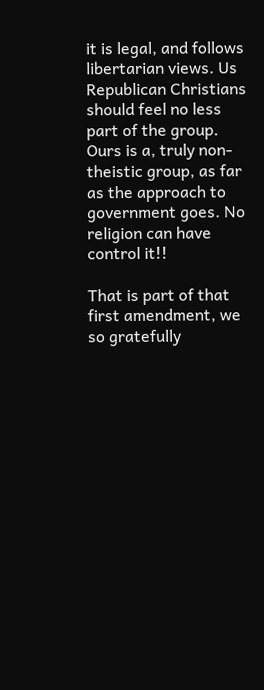it is legal, and follows libertarian views. Us Republican Christians should feel no less part of the group. Ours is a, truly non-theistic group, as far as the approach to government goes. No religion can have control it!!

That is part of that first amendment, we so gratefully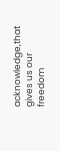acknowledge,that gives us our freedom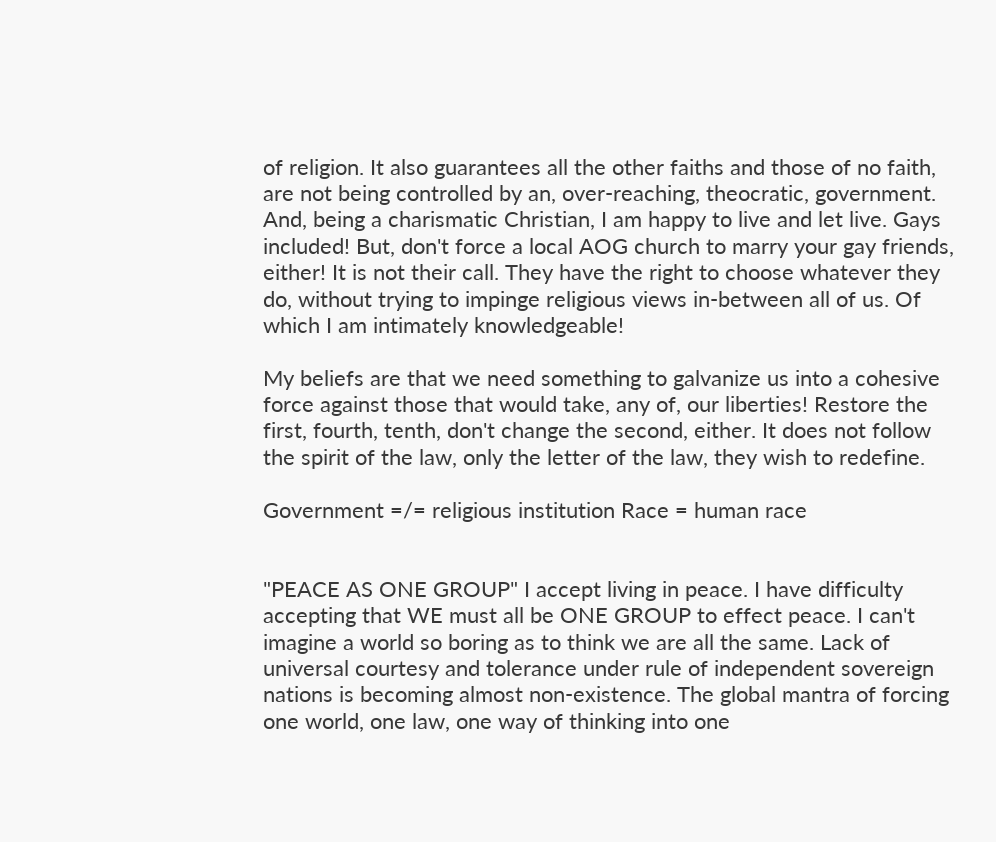of religion. It also guarantees all the other faiths and those of no faith, are not being controlled by an, over-reaching, theocratic, government. And, being a charismatic Christian, I am happy to live and let live. Gays included! But, don't force a local AOG church to marry your gay friends, either! It is not their call. They have the right to choose whatever they do, without trying to impinge religious views in-between all of us. Of which I am intimately knowledgeable!

My beliefs are that we need something to galvanize us into a cohesive force against those that would take, any of, our liberties! Restore the first, fourth, tenth, don't change the second, either. It does not follow the spirit of the law, only the letter of the law, they wish to redefine.

Government =/= religious institution Race = human race


"PEACE AS ONE GROUP" I accept living in peace. I have difficulty accepting that WE must all be ONE GROUP to effect peace. I can't imagine a world so boring as to think we are all the same. Lack of universal courtesy and tolerance under rule of independent sovereign nations is becoming almost non-existence. The global mantra of forcing one world, one law, one way of thinking into one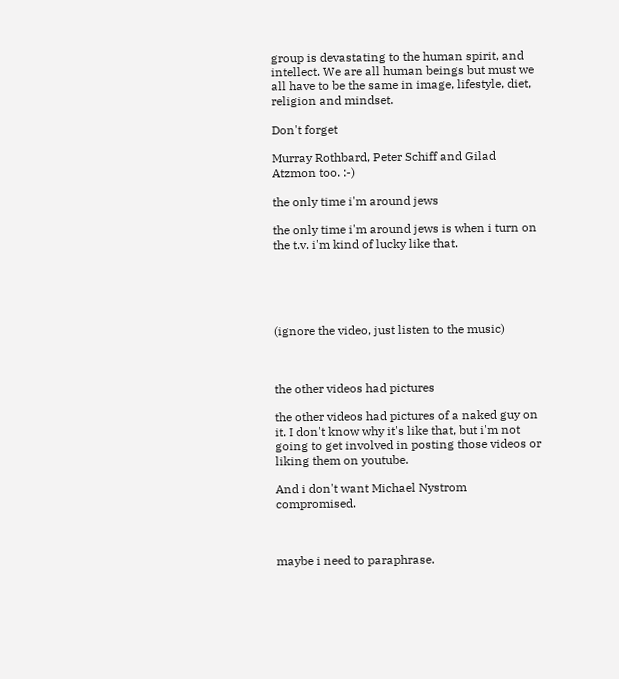group is devastating to the human spirit, and intellect. We are all human beings but must we all have to be the same in image, lifestyle, diet, religion and mindset.

Don't forget

Murray Rothbard, Peter Schiff and Gilad Atzmon too. :-)

the only time i'm around jews

the only time i'm around jews is when i turn on the t.v. i'm kind of lucky like that.





(ignore the video, just listen to the music)



the other videos had pictures

the other videos had pictures of a naked guy on it. I don't know why it's like that, but i'm not going to get involved in posting those videos or liking them on youtube.

And i don't want Michael Nystrom compromised.



maybe i need to paraphrase.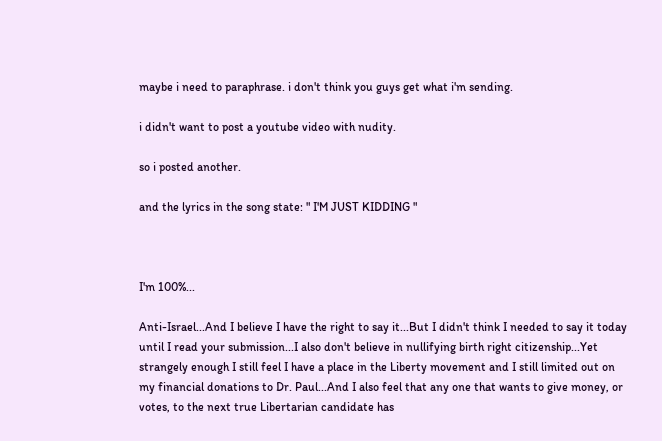maybe i need to paraphrase. i don't think you guys get what i'm sending.

i didn't want to post a youtube video with nudity.

so i posted another.

and the lyrics in the song state: " I'M JUST KIDDING "



I'm 100%...

Anti-Israel...And I believe I have the right to say it...But I didn't think I needed to say it today until I read your submission...I also don't believe in nullifying birth right citizenship...Yet strangely enough I still feel I have a place in the Liberty movement and I still limited out on my financial donations to Dr. Paul...And I also feel that any one that wants to give money, or votes, to the next true Libertarian candidate has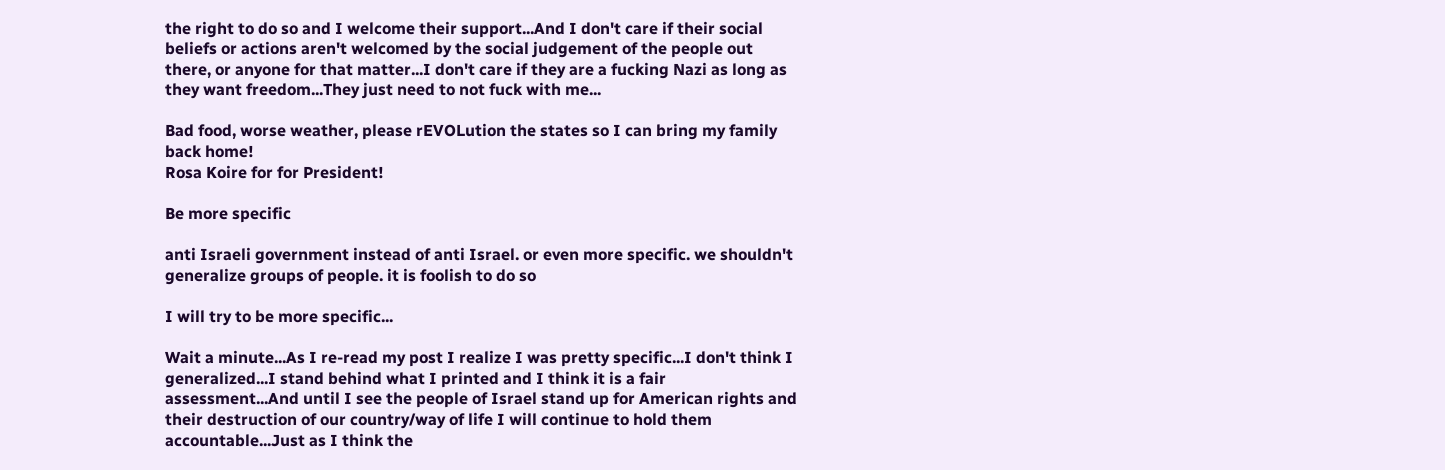the right to do so and I welcome their support...And I don't care if their social beliefs or actions aren't welcomed by the social judgement of the people out there, or anyone for that matter...I don't care if they are a fucking Nazi as long as they want freedom...They just need to not fuck with me...

Bad food, worse weather, please rEVOLution the states so I can bring my family back home!
Rosa Koire for for President!

Be more specific

anti Israeli government instead of anti Israel. or even more specific. we shouldn't generalize groups of people. it is foolish to do so

I will try to be more specific...

Wait a minute...As I re-read my post I realize I was pretty specific...I don't think I generalized...I stand behind what I printed and I think it is a fair assessment...And until I see the people of Israel stand up for American rights and their destruction of our country/way of life I will continue to hold them accountable...Just as I think the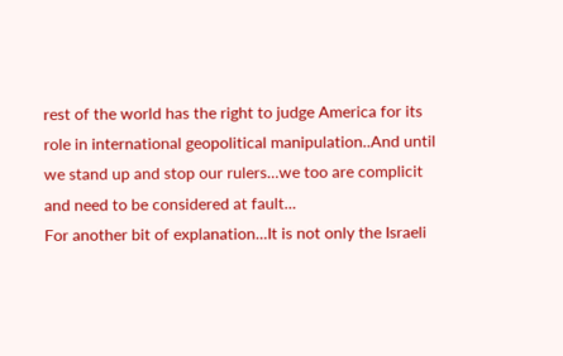rest of the world has the right to judge America for its role in international geopolitical manipulation..And until we stand up and stop our rulers...we too are complicit and need to be considered at fault...
For another bit of explanation...It is not only the Israeli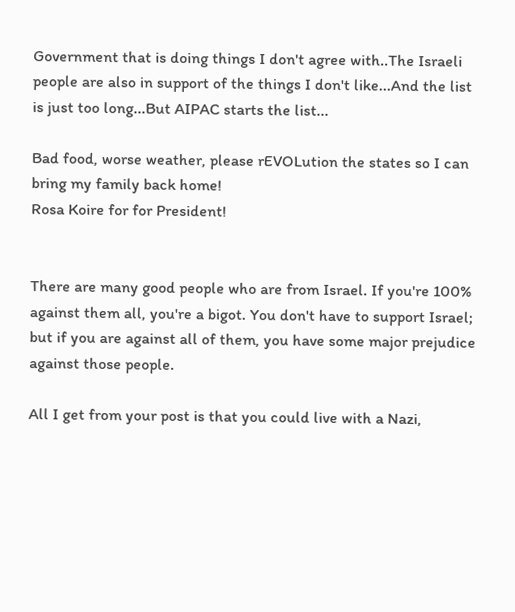Government that is doing things I don't agree with..The Israeli people are also in support of the things I don't like...And the list is just too long...But AIPAC starts the list...

Bad food, worse weather, please rEVOLution the states so I can bring my family back home!
Rosa Koire for for President!


There are many good people who are from Israel. If you're 100% against them all, you're a bigot. You don't have to support Israel; but if you are against all of them, you have some major prejudice against those people.

All I get from your post is that you could live with a Nazi,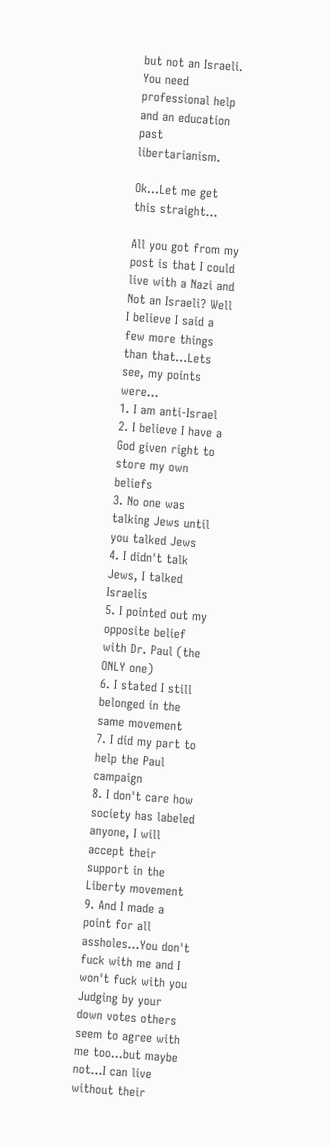but not an Israeli. You need professional help and an education past libertarianism.

Ok...Let me get this straight...

All you got from my post is that I could live with a Nazi and Not an Israeli? Well I believe I said a few more things than that...Lets see, my points were...
1. I am anti-Israel
2. I believe I have a God given right to store my own beliefs
3. No one was talking Jews until you talked Jews
4. I didn't talk Jews, I talked Israelis
5. I pointed out my opposite belief with Dr. Paul (the ONLY one)
6. I stated I still belonged in the same movement
7. I did my part to help the Paul campaign
8. I don't care how society has labeled anyone, I will accept their support in the Liberty movement
9. And I made a point for all assholes...You don't fuck with me and I won't fuck with you
Judging by your down votes others seem to agree with me too...but maybe not...I can live without their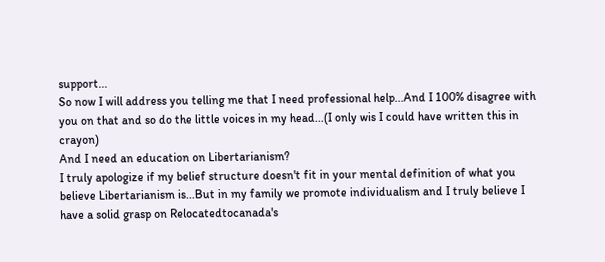support...
So now I will address you telling me that I need professional help...And I 100% disagree with you on that and so do the little voices in my head...(I only wis I could have written this in crayon)
And I need an education on Libertarianism?
I truly apologize if my belief structure doesn't fit in your mental definition of what you believe Libertarianism is...But in my family we promote individualism and I truly believe I have a solid grasp on Relocatedtocanada's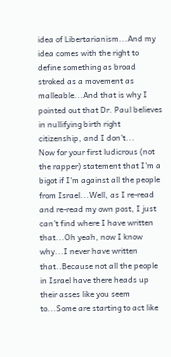idea of Libertarianism...And my idea comes with the right to define something as broad stroked as a movement as malleable...And that is why I pointed out that Dr. Paul believes in nullifying birth right citizenship, and I don't...
Now for your first ludicrous (not the rapper) statement that I'm a bigot if I'm against all the people from Israel...Well, as I re-read and re-read my own post, I just can't find where I have written that...Oh yeah, now I know why...I never have written that..Because not all the people in Israel have there heads up their asses like you seem to...Some are starting to act like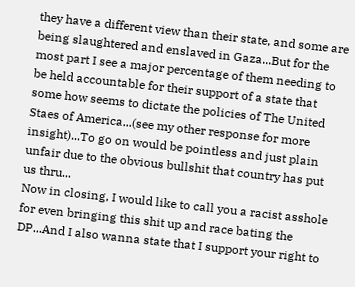they have a different view than their state, and some are being slaughtered and enslaved in Gaza...But for the most part I see a major percentage of them needing to be held accountable for their support of a state that some how seems to dictate the policies of The United Staes of America...(see my other response for more insight)...To go on would be pointless and just plain unfair due to the obvious bullshit that country has put us thru...
Now in closing, I would like to call you a racist asshole for even bringing this shit up and race bating the DP...And I also wanna state that I support your right to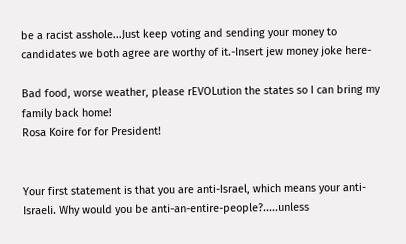be a racist asshole...Just keep voting and sending your money to candidates we both agree are worthy of it.-Insert jew money joke here-

Bad food, worse weather, please rEVOLution the states so I can bring my family back home!
Rosa Koire for for President!


Your first statement is that you are anti-Israel, which means your anti-Israeli. Why would you be anti-an-entire-people?.....unless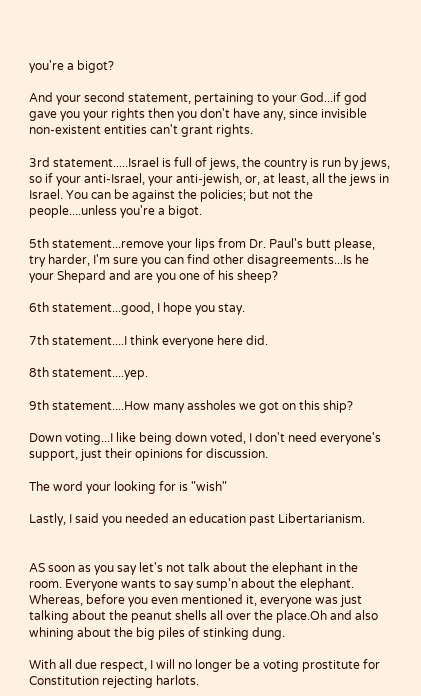you're a bigot?

And your second statement, pertaining to your God...if god gave you your rights then you don't have any, since invisible non-existent entities can't grant rights.

3rd statement.....Israel is full of jews, the country is run by jews, so if your anti-Israel, your anti-jewish, or, at least, all the jews in Israel. You can be against the policies; but not the people....unless you're a bigot.

5th statement...remove your lips from Dr. Paul's butt please, try harder, I'm sure you can find other disagreements...Is he your Shepard and are you one of his sheep?

6th statement...good, I hope you stay.

7th statement....I think everyone here did.

8th statement....yep.

9th statement....How many assholes we got on this ship?

Down voting...I like being down voted, I don't need everyone's support, just their opinions for discussion.

The word your looking for is "wish"

Lastly, I said you needed an education past Libertarianism.


AS soon as you say let's not talk about the elephant in the room. Everyone wants to say sump'n about the elephant. Whereas, before you even mentioned it, everyone was just talking about the peanut shells all over the place.Oh and also whining about the big piles of stinking dung.

With all due respect, I will no longer be a voting prostitute for Constitution rejecting harlots.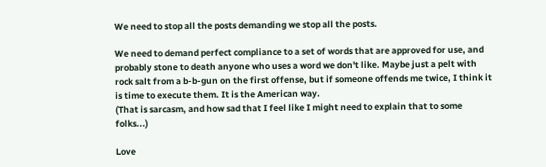We need to stop all the posts demanding we stop all the posts.

We need to demand perfect compliance to a set of words that are approved for use, and probably stone to death anyone who uses a word we don't like. Maybe just a pelt with rock salt from a b-b-gun on the first offense, but if someone offends me twice, I think it is time to execute them. It is the American way.
(That is sarcasm, and how sad that I feel like I might need to explain that to some folks...)

Love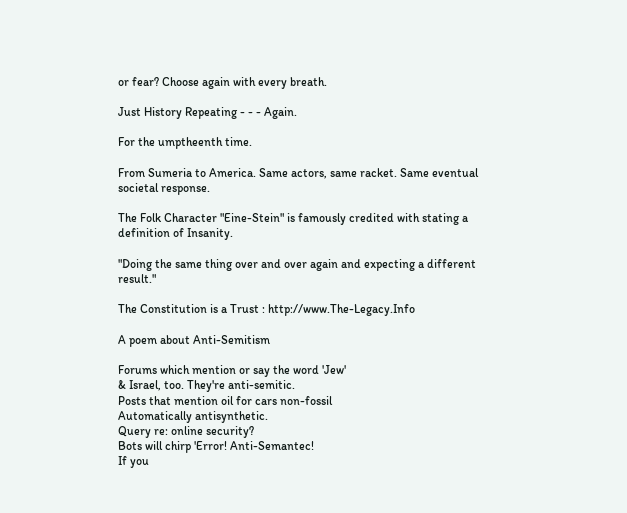or fear? Choose again with every breath.

Just History Repeating - - - Again.

For the umptheenth time.

From Sumeria to America. Same actors, same racket. Same eventual societal response.

The Folk Character "Eine-Stein" is famously credited with stating a definition of Insanity.

"Doing the same thing over and over again and expecting a different result."

The Constitution is a Trust : http://www.The-Legacy.Info

A poem about Anti-Semitism

Forums which mention or say the word 'Jew'
& Israel, too. They're anti-semitic.
Posts that mention oil for cars non-fossil
Automatically antisynthetic.
Query re: online security?
Bots will chirp 'Error! Anti-Semantec!
If you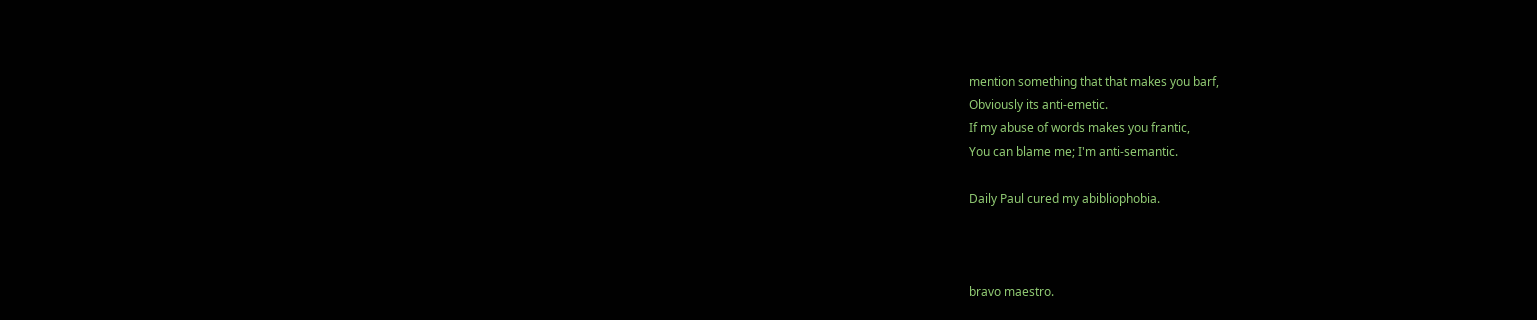mention something that that makes you barf,
Obviously its anti-emetic.
If my abuse of words makes you frantic,
You can blame me; I'm anti-semantic.

Daily Paul cured my abibliophobia.



bravo maestro.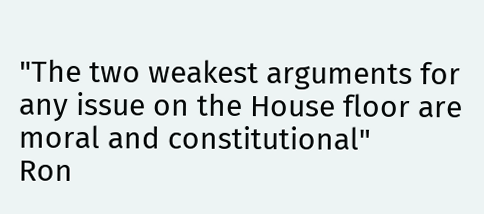"The two weakest arguments for any issue on the House floor are moral and constitutional"
Ron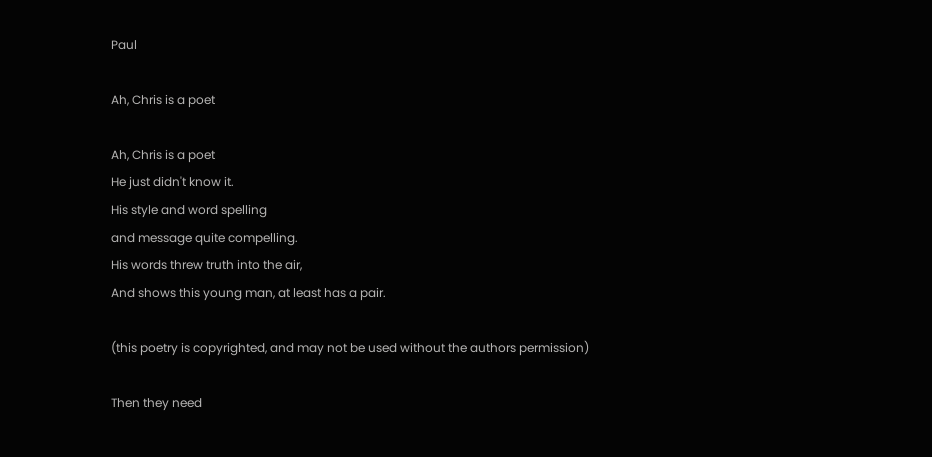Paul

Ah, Chris is a poet

Ah, Chris is a poet
He just didn't know it.
His style and word spelling
and message quite compelling.
His words threw truth into the air,
And shows this young man, at least has a pair.

(this poetry is copyrighted, and may not be used without the authors permission)

Then they need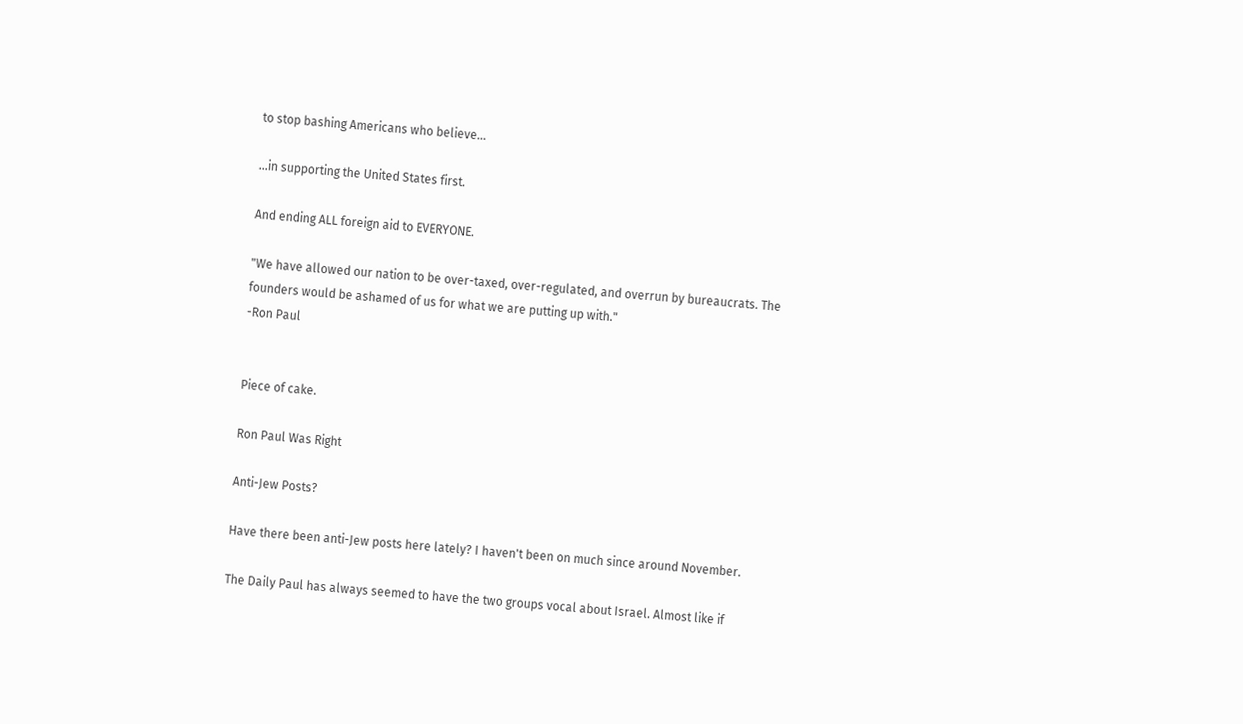to stop bashing Americans who believe...

...in supporting the United States first.

And ending ALL foreign aid to EVERYONE.

"We have allowed our nation to be over-taxed, over-regulated, and overrun by bureaucrats. The founders would be ashamed of us for what we are putting up with."
-Ron Paul


Piece of cake.

Ron Paul Was Right

Anti-Jew Posts?

Have there been anti-Jew posts here lately? I haven't been on much since around November.

The Daily Paul has always seemed to have the two groups vocal about Israel. Almost like if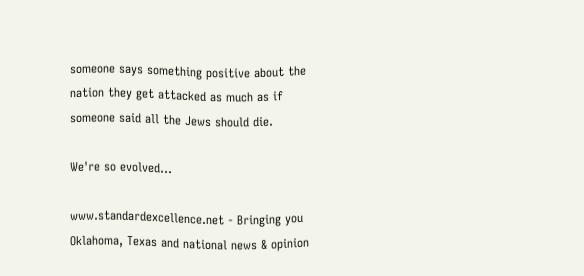someone says something positive about the nation they get attacked as much as if someone said all the Jews should die.

We're so evolved...

www.standardexcellence.net - Bringing you Oklahoma, Texas and national news & opinion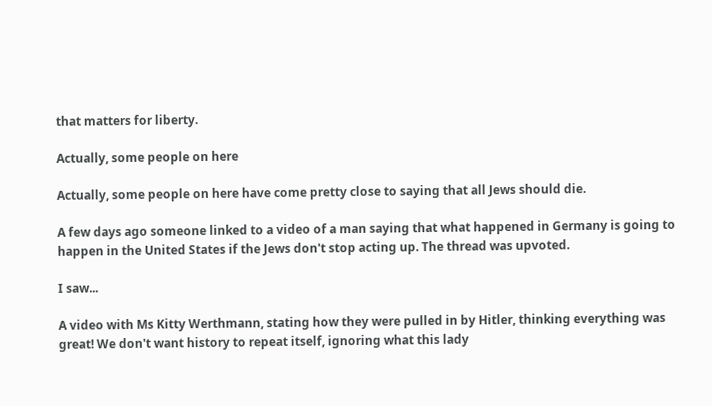that matters for liberty.

Actually, some people on here

Actually, some people on here have come pretty close to saying that all Jews should die.

A few days ago someone linked to a video of a man saying that what happened in Germany is going to happen in the United States if the Jews don't stop acting up. The thread was upvoted.

I saw...

A video with Ms Kitty Werthmann, stating how they were pulled in by Hitler, thinking everything was great! We don't want history to repeat itself, ignoring what this lady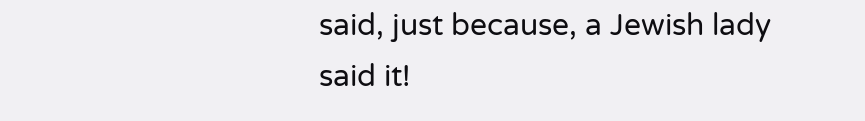said, just because, a Jewish lady said it!